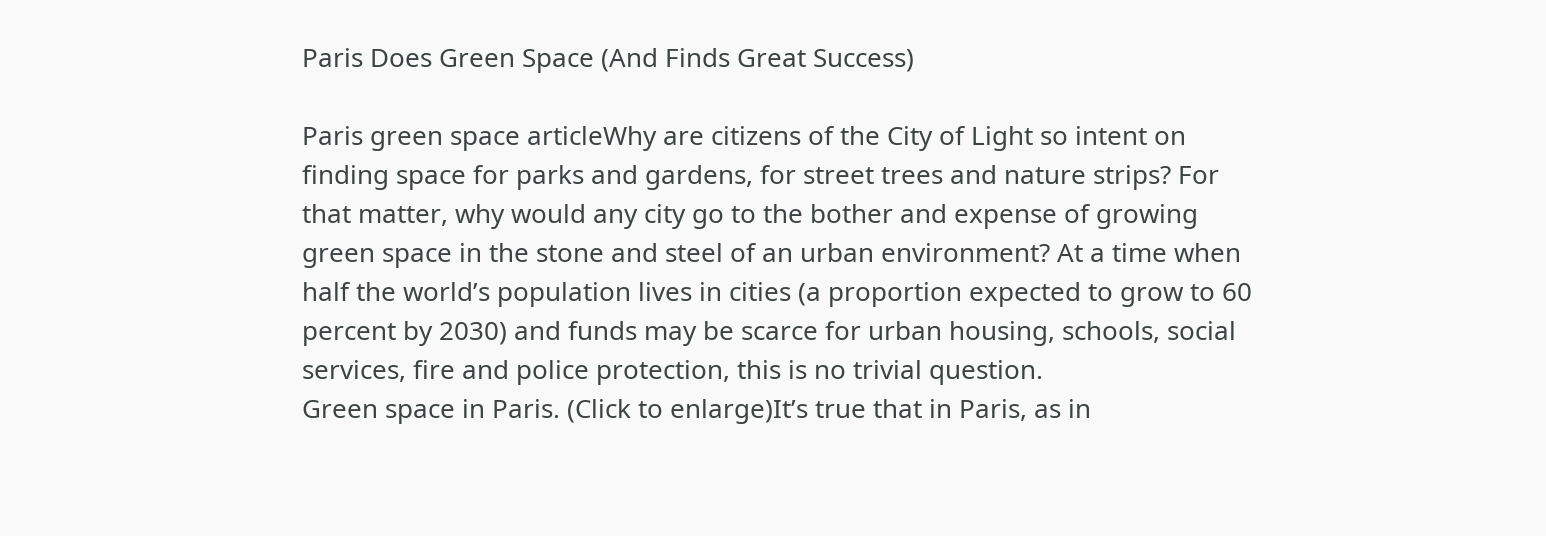Paris Does Green Space (And Finds Great Success)

Paris green space articleWhy are citizens of the City of Light so intent on finding space for parks and gardens, for street trees and nature strips? For that matter, why would any city go to the bother and expense of growing green space in the stone and steel of an urban environment? At a time when half the world’s population lives in cities (a proportion expected to grow to 60 percent by 2030) and funds may be scarce for urban housing, schools, social services, fire and police protection, this is no trivial question.
Green space in Paris. (Click to enlarge)It’s true that in Paris, as in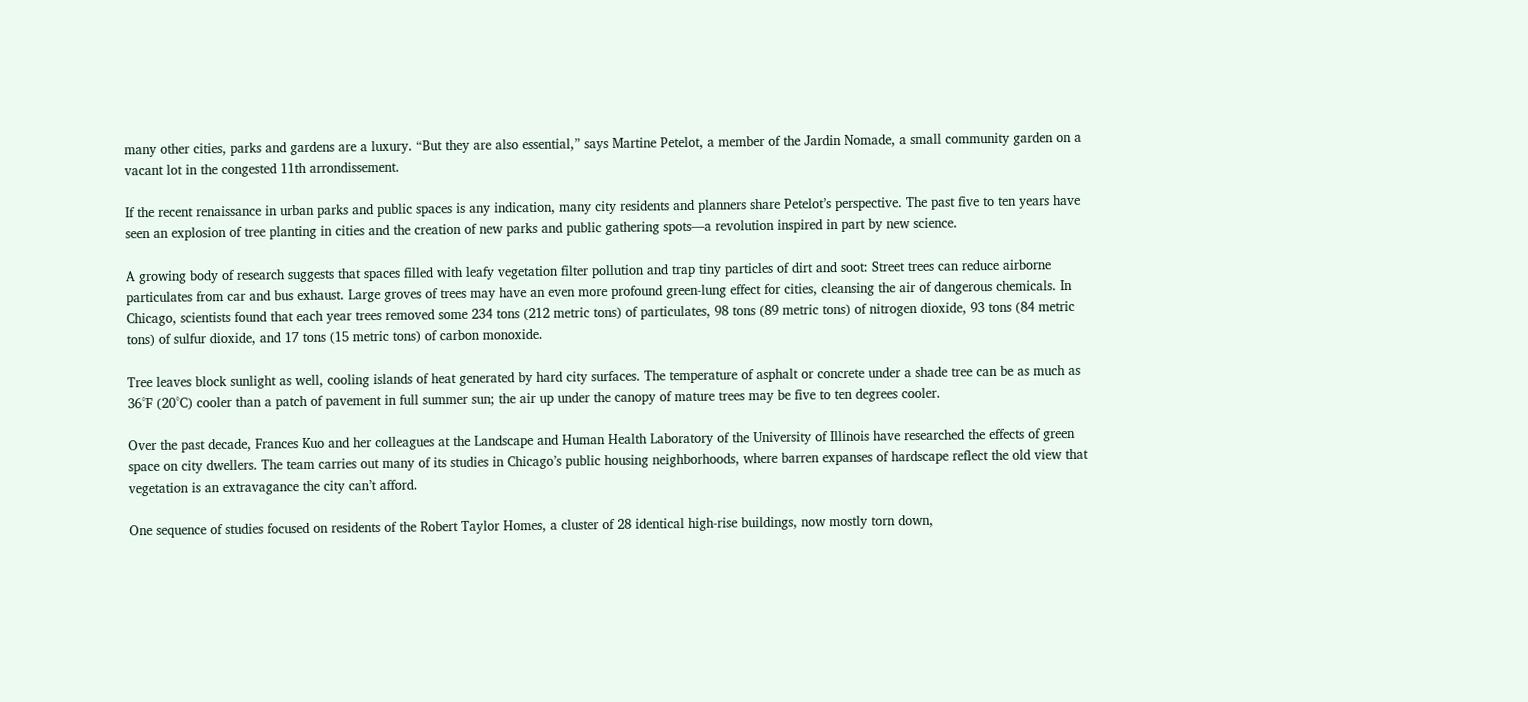many other cities, parks and gardens are a luxury. “But they are also essential,” says Martine Petelot, a member of the Jardin Nomade, a small community garden on a vacant lot in the congested 11th arrondissement.

If the recent renaissance in urban parks and public spaces is any indication, many city residents and planners share Petelot’s perspective. The past five to ten years have seen an explosion of tree planting in cities and the creation of new parks and public gathering spots—a revolution inspired in part by new science.

A growing body of research suggests that spaces filled with leafy vegetation filter pollution and trap tiny particles of dirt and soot: Street trees can reduce airborne particulates from car and bus exhaust. Large groves of trees may have an even more profound green-lung effect for cities, cleansing the air of dangerous chemicals. In Chicago, scientists found that each year trees removed some 234 tons (212 metric tons) of particulates, 98 tons (89 metric tons) of nitrogen dioxide, 93 tons (84 metric tons) of sulfur dioxide, and 17 tons (15 metric tons) of carbon monoxide.

Tree leaves block sunlight as well, cooling islands of heat generated by hard city surfaces. The temperature of asphalt or concrete under a shade tree can be as much as 36°F (20°C) cooler than a patch of pavement in full summer sun; the air up under the canopy of mature trees may be five to ten degrees cooler.

Over the past decade, Frances Kuo and her colleagues at the Landscape and Human Health Laboratory of the University of Illinois have researched the effects of green space on city dwellers. The team carries out many of its studies in Chicago’s public housing neighborhoods, where barren expanses of hardscape reflect the old view that vegetation is an extravagance the city can’t afford.

One sequence of studies focused on residents of the Robert Taylor Homes, a cluster of 28 identical high-rise buildings, now mostly torn down,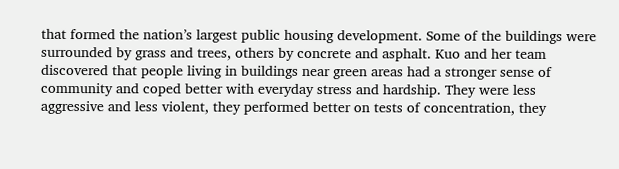that formed the nation’s largest public housing development. Some of the buildings were surrounded by grass and trees, others by concrete and asphalt. Kuo and her team discovered that people living in buildings near green areas had a stronger sense of community and coped better with everyday stress and hardship. They were less aggressive and less violent, they performed better on tests of concentration, they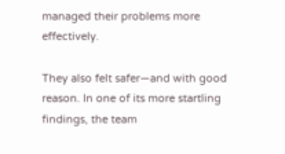managed their problems more effectively.

They also felt safer—and with good reason. In one of its more startling findings, the team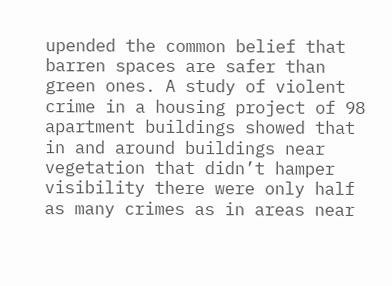upended the common belief that barren spaces are safer than green ones. A study of violent crime in a housing project of 98 apartment buildings showed that in and around buildings near vegetation that didn’t hamper visibility there were only half as many crimes as in areas near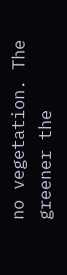no vegetation. The greener the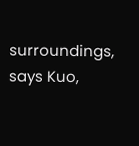surroundings, says Kuo,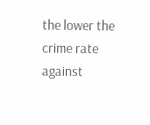the lower the crime rate against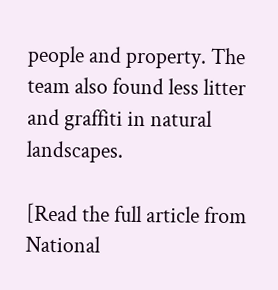people and property. The team also found less litter and graffiti in natural landscapes.

[Read the full article from National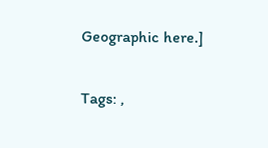Geographic here.]


Tags: ,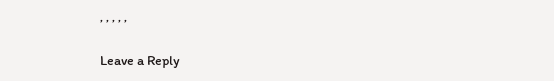, , , , ,

Leave a Reply